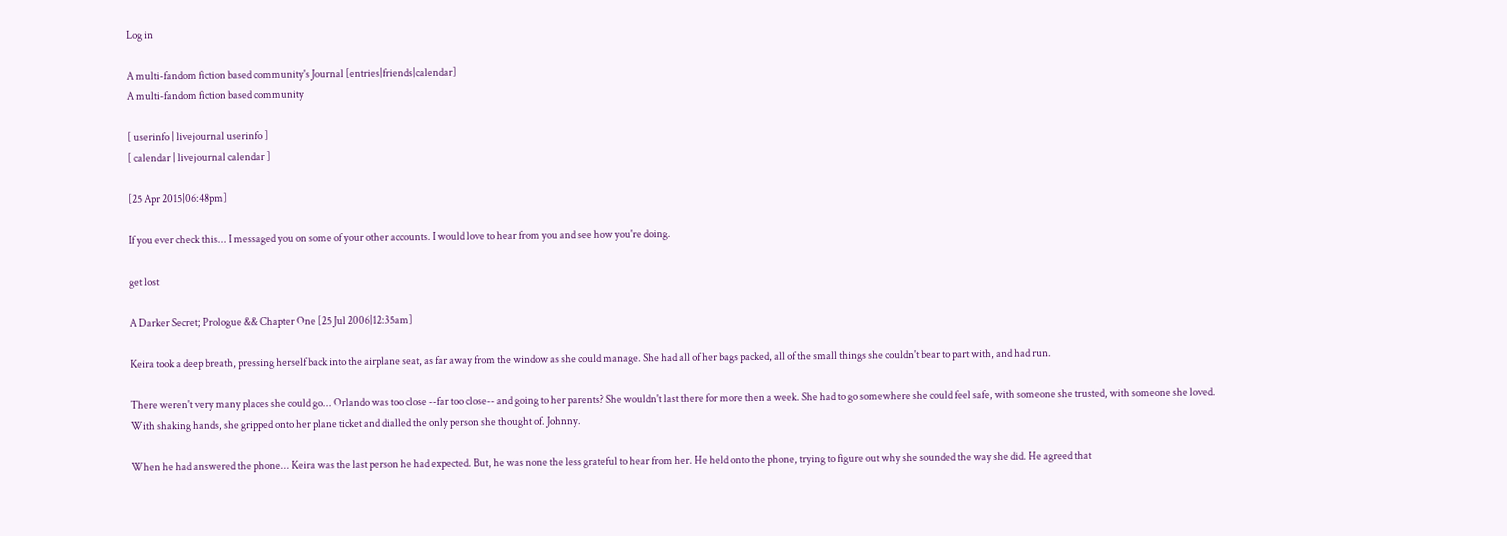Log in

A multi-fandom fiction based community's Journal [entries|friends|calendar]
A multi-fandom fiction based community

[ userinfo | livejournal userinfo ]
[ calendar | livejournal calendar ]

[25 Apr 2015|06:48pm]

If you ever check this... I messaged you on some of your other accounts. I would love to hear from you and see how you're doing.

get lost

A Darker Secret; Prologue && Chapter One [25 Jul 2006|12:35am]

Keira took a deep breath, pressing herself back into the airplane seat, as far away from the window as she could manage. She had all of her bags packed, all of the small things she couldn't bear to part with, and had run.

There weren't very many places she could go... Orlando was too close --far too close-- and going to her parents? She wouldn't last there for more then a week. She had to go somewhere she could feel safe, with someone she trusted, with someone she loved. With shaking hands, she gripped onto her plane ticket and dialled the only person she thought of. Johnny.

When he had answered the phone... Keira was the last person he had expected. But, he was none the less grateful to hear from her. He held onto the phone, trying to figure out why she sounded the way she did. He agreed that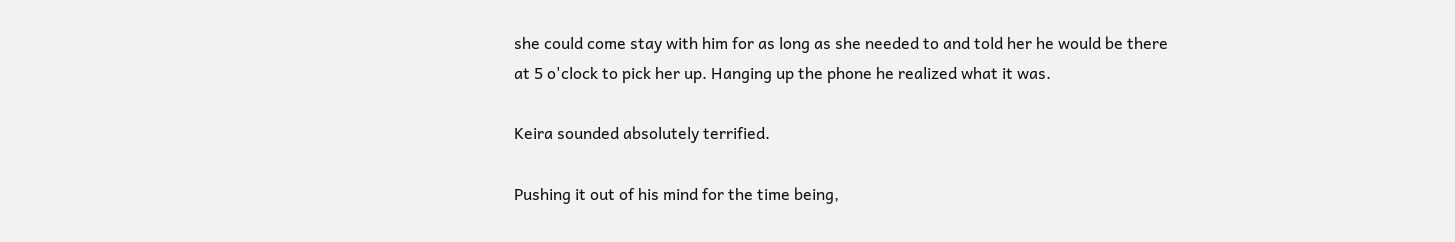she could come stay with him for as long as she needed to and told her he would be there at 5 o'clock to pick her up. Hanging up the phone he realized what it was.

Keira sounded absolutely terrified.

Pushing it out of his mind for the time being,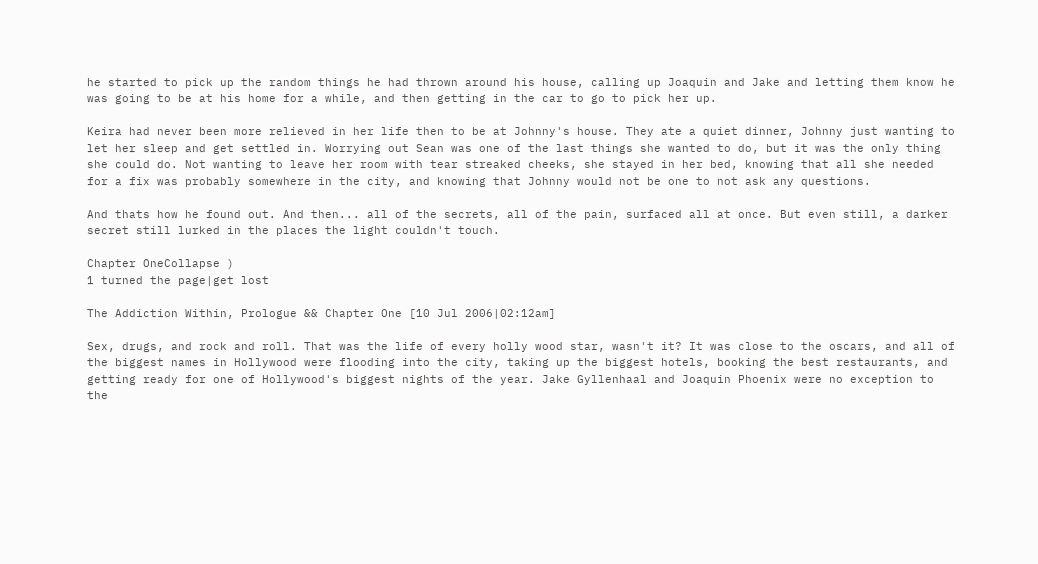he started to pick up the random things he had thrown around his house, calling up Joaquin and Jake and letting them know he was going to be at his home for a while, and then getting in the car to go to pick her up.

Keira had never been more relieved in her life then to be at Johnny's house. They ate a quiet dinner, Johnny just wanting to let her sleep and get settled in. Worrying out Sean was one of the last things she wanted to do, but it was the only thing she could do. Not wanting to leave her room with tear streaked cheeks, she stayed in her bed, knowing that all she needed for a fix was probably somewhere in the city, and knowing that Johnny would not be one to not ask any questions.

And thats how he found out. And then... all of the secrets, all of the pain, surfaced all at once. But even still, a darker secret still lurked in the places the light couldn't touch.

Chapter OneCollapse )
1 turned the page|get lost

The Addiction Within, Prologue && Chapter One [10 Jul 2006|02:12am]

Sex, drugs, and rock and roll. That was the life of every holly wood star, wasn't it? It was close to the oscars, and all of the biggest names in Hollywood were flooding into the city, taking up the biggest hotels, booking the best restaurants, and getting ready for one of Hollywood's biggest nights of the year. Jake Gyllenhaal and Joaquin Phoenix were no exception to the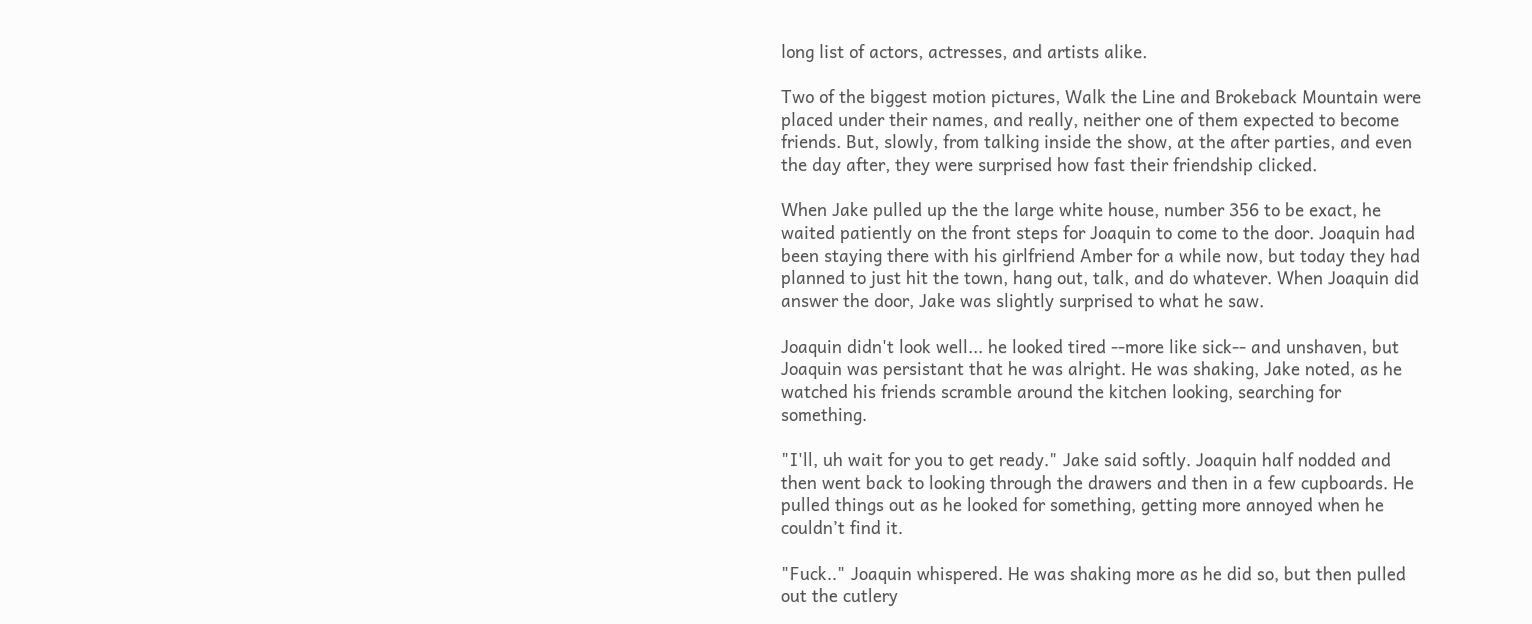long list of actors, actresses, and artists alike.

Two of the biggest motion pictures, Walk the Line and Brokeback Mountain were placed under their names, and really, neither one of them expected to become friends. But, slowly, from talking inside the show, at the after parties, and even the day after, they were surprised how fast their friendship clicked.

When Jake pulled up the the large white house, number 356 to be exact, he waited patiently on the front steps for Joaquin to come to the door. Joaquin had been staying there with his girlfriend Amber for a while now, but today they had planned to just hit the town, hang out, talk, and do whatever. When Joaquin did answer the door, Jake was slightly surprised to what he saw.

Joaquin didn't look well... he looked tired --more like sick-- and unshaven, but Joaquin was persistant that he was alright. He was shaking, Jake noted, as he watched his friends scramble around the kitchen looking, searching for something.

"I'll, uh wait for you to get ready." Jake said softly. Joaquin half nodded and then went back to looking through the drawers and then in a few cupboards. He pulled things out as he looked for something, getting more annoyed when he couldn’t find it.

"Fuck.." Joaquin whispered. He was shaking more as he did so, but then pulled out the cutlery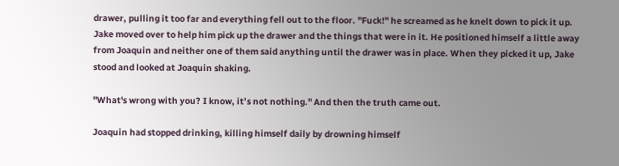drawer, pulling it too far and everything fell out to the floor. "Fuck!" he screamed as he knelt down to pick it up. Jake moved over to help him pick up the drawer and the things that were in it. He positioned himself a little away from Joaquin and neither one of them said anything until the drawer was in place. When they picked it up, Jake stood and looked at Joaquin shaking.

"What's wrong with you? I know, it’s not nothing." And then the truth came out.

Joaquin had stopped drinking, killing himself daily by drowning himself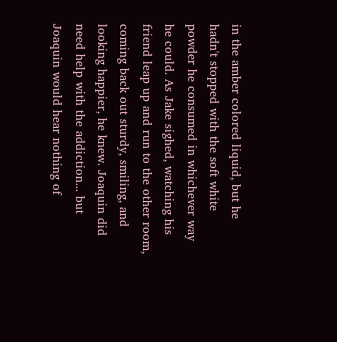in the amber colored liquid, but he hadn't stopped with the soft white powder he consumed in whichever way he could. As Jake sighed, watching his friend leap up and run to the other room, coming back out sturdy, smiling, and looking happier, he knew. Joaquin did need help with the addiction... but Joaquin would hear nothing of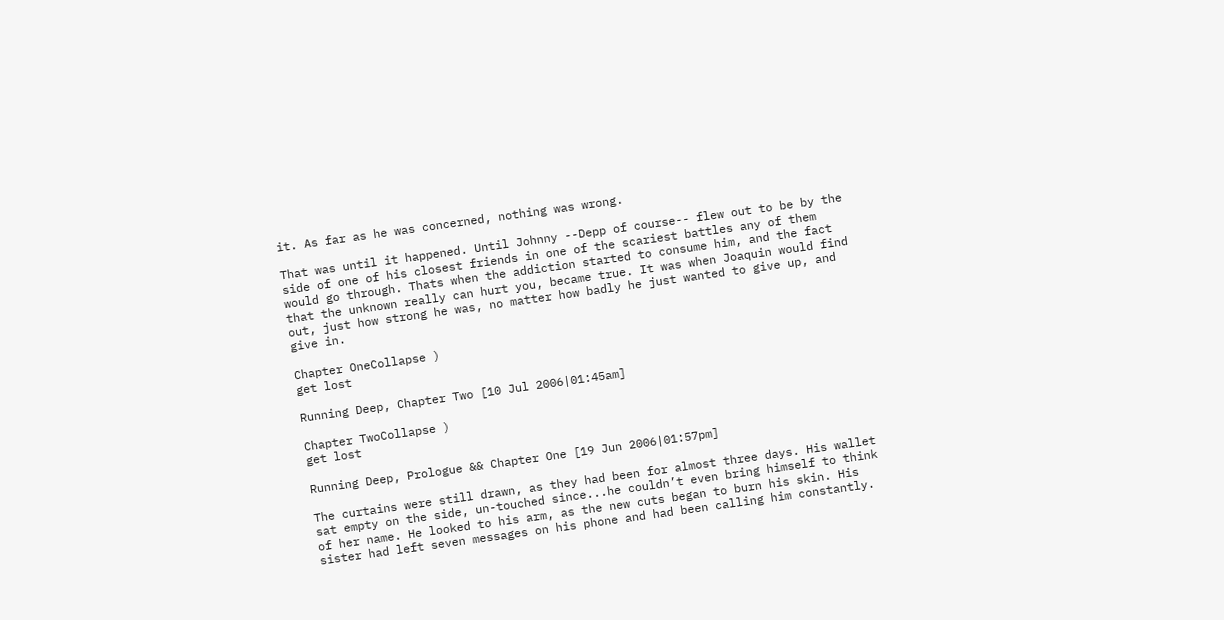it. As far as he was concerned, nothing was wrong.

That was until it happened. Until Johnny --Depp of course-- flew out to be by the side of one of his closest friends in one of the scariest battles any of them would go through. Thats when the addiction started to consume him, and the fact that the unknown really can hurt you, became true. It was when Joaquin would find out, just how strong he was, no matter how badly he just wanted to give up, and give in.

Chapter OneCollapse )
get lost

Running Deep, Chapter Two [10 Jul 2006|01:45am]

Chapter TwoCollapse )
get lost

Running Deep, Prologue && Chapter One [19 Jun 2006|01:57pm]

The curtains were still drawn, as they had been for almost three days. His wallet sat empty on the side, un-touched since...he couldn’t even bring himself to think of her name. He looked to his arm, as the new cuts began to burn his skin. His sister had left seven messages on his phone and had been calling him constantly.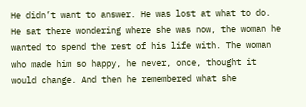He didn’t want to answer. He was lost at what to do. He sat there wondering where she was now, the woman he wanted to spend the rest of his life with. The woman who made him so happy, he never, once, thought it would change. And then he remembered what she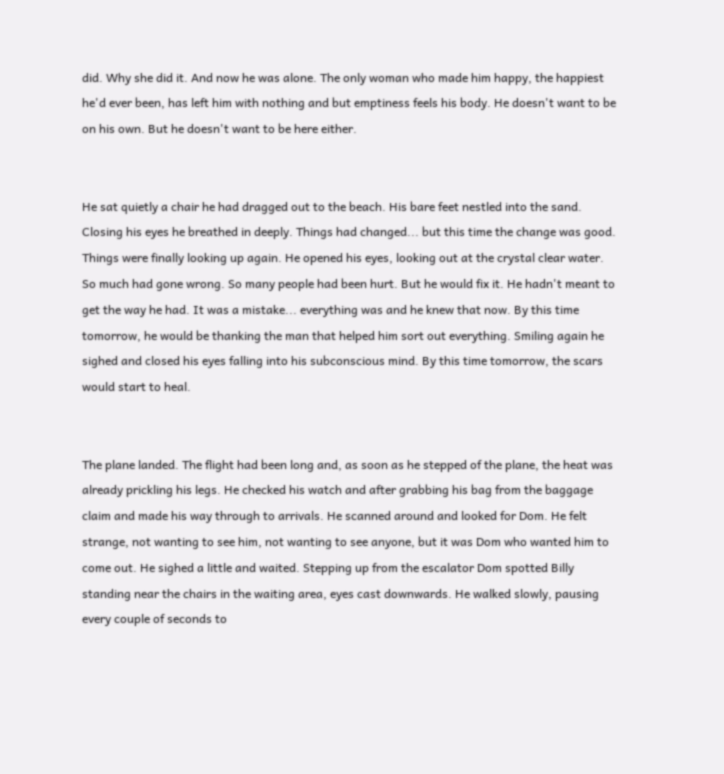did. Why she did it. And now he was alone. The only woman who made him happy, the happiest he'd ever been, has left him with nothing and but emptiness feels his body. He doesn't want to be on his own. But he doesn't want to be here either.


He sat quietly a chair he had dragged out to the beach. His bare feet nestled into the sand. Closing his eyes he breathed in deeply. Things had changed... but this time the change was good. Things were finally looking up again. He opened his eyes, looking out at the crystal clear water. So much had gone wrong. So many people had been hurt. But he would fix it. He hadn't meant to get the way he had. It was a mistake... everything was and he knew that now. By this time tomorrow, he would be thanking the man that helped him sort out everything. Smiling again he sighed and closed his eyes falling into his subconscious mind. By this time tomorrow, the scars would start to heal.


The plane landed. The flight had been long and, as soon as he stepped of the plane, the heat was already prickling his legs. He checked his watch and after grabbing his bag from the baggage claim and made his way through to arrivals. He scanned around and looked for Dom. He felt strange, not wanting to see him, not wanting to see anyone, but it was Dom who wanted him to come out. He sighed a little and waited. Stepping up from the escalator Dom spotted Billy standing near the chairs in the waiting area, eyes cast downwards. He walked slowly, pausing every couple of seconds to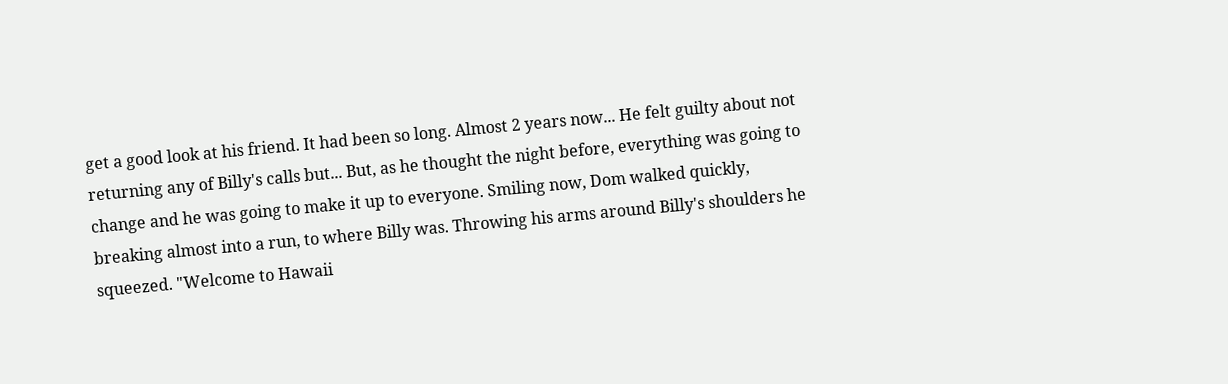get a good look at his friend. It had been so long. Almost 2 years now... He felt guilty about not returning any of Billy's calls but... But, as he thought the night before, everything was going to change and he was going to make it up to everyone. Smiling now, Dom walked quickly, breaking almost into a run, to where Billy was. Throwing his arms around Billy's shoulders he squeezed. "Welcome to Hawaii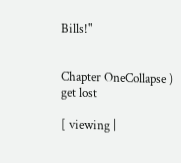Bills!"


Chapter OneCollapse )
get lost

[ viewing |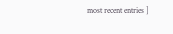most recent entries ]